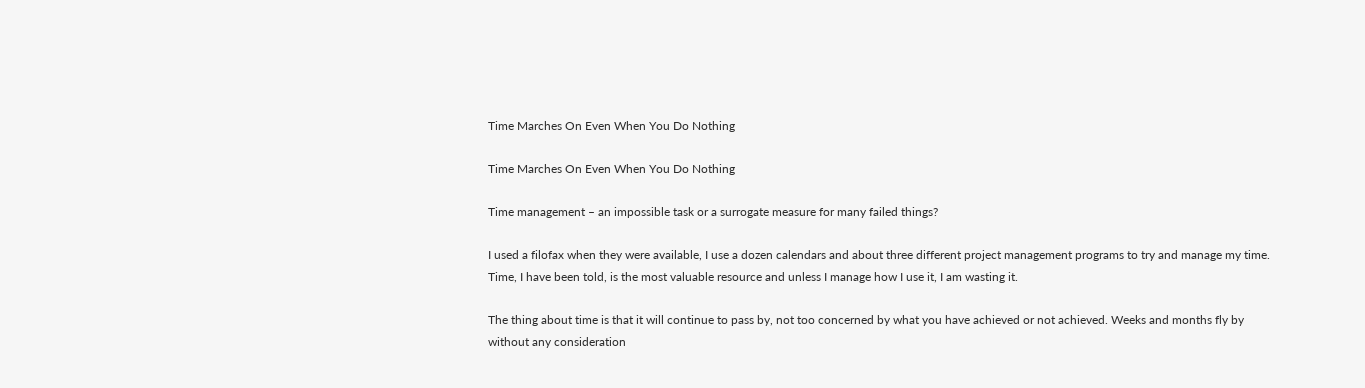Time Marches On Even When You Do Nothing

Time Marches On Even When You Do Nothing

Time management – an impossible task or a surrogate measure for many failed things?

I used a filofax when they were available, I use a dozen calendars and about three different project management programs to try and manage my time. Time, I have been told, is the most valuable resource and unless I manage how I use it, I am wasting it.

The thing about time is that it will continue to pass by, not too concerned by what you have achieved or not achieved. Weeks and months fly by without any consideration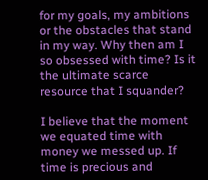for my goals, my ambitions or the obstacles that stand in my way. Why then am I so obsessed with time? Is it the ultimate scarce resource that I squander?

I believe that the moment we equated time with money we messed up. If time is precious and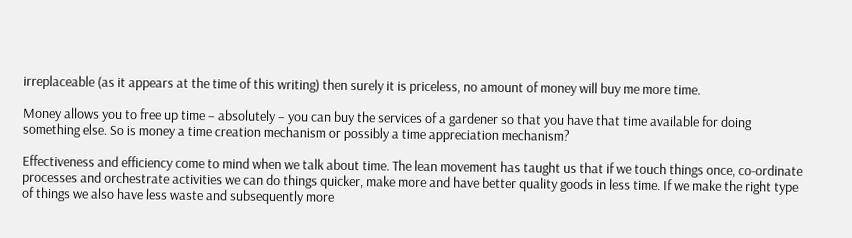irreplaceable (as it appears at the time of this writing) then surely it is priceless, no amount of money will buy me more time.

Money allows you to free up time – absolutely – you can buy the services of a gardener so that you have that time available for doing something else. So is money a time creation mechanism or possibly a time appreciation mechanism?

Effectiveness and efficiency come to mind when we talk about time. The lean movement has taught us that if we touch things once, co-ordinate processes and orchestrate activities we can do things quicker, make more and have better quality goods in less time. If we make the right type of things we also have less waste and subsequently more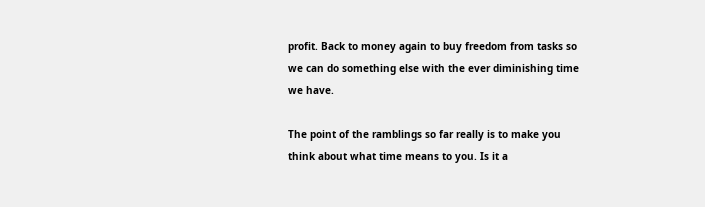profit. Back to money again to buy freedom from tasks so we can do something else with the ever diminishing time we have.

The point of the ramblings so far really is to make you think about what time means to you. Is it a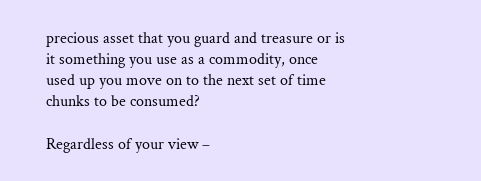precious asset that you guard and treasure or is it something you use as a commodity, once used up you move on to the next set of time chunks to be consumed?

Regardless of your view –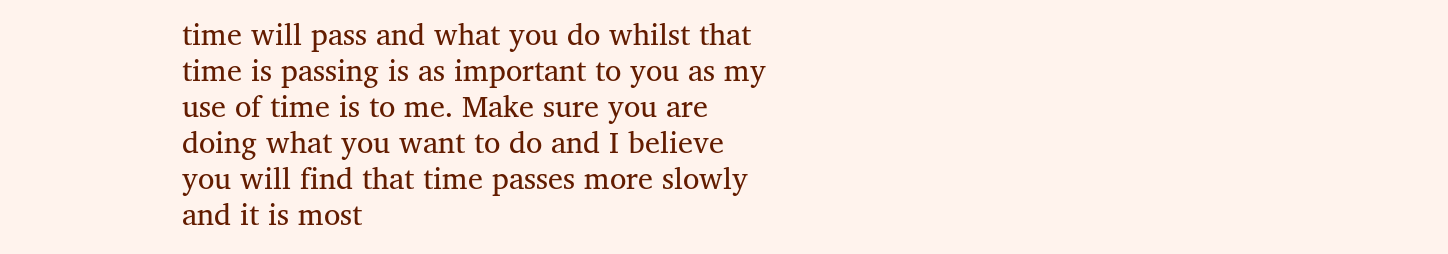time will pass and what you do whilst that time is passing is as important to you as my use of time is to me. Make sure you are doing what you want to do and I believe you will find that time passes more slowly and it is most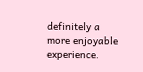definitely a more enjoyable experience.